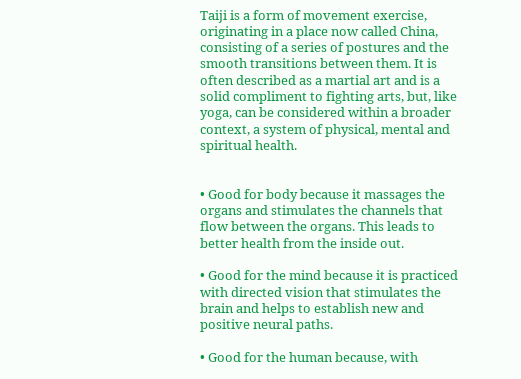Taiji is a form of movement exercise, originating in a place now called China, consisting of a series of postures and the smooth transitions between them. It is often described as a martial art and is a solid compliment to fighting arts, but, like yoga, can be considered within a broader context, a system of physical, mental and spiritual health.


• Good for body because it massages the organs and stimulates the channels that flow between the organs. This leads to better health from the inside out.

• Good for the mind because it is practiced with directed vision that stimulates the brain and helps to establish new and positive neural paths.

• Good for the human because, with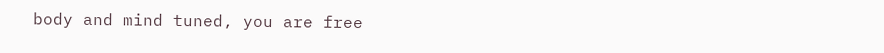body and mind tuned, you are free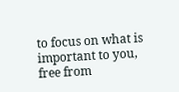to focus on what is important to you, free from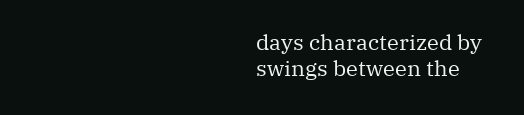days characterized by swings between the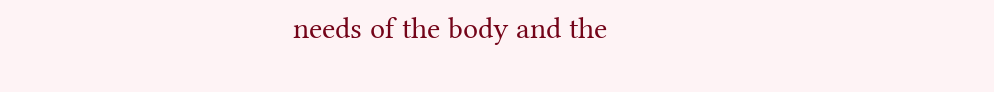needs of the body and the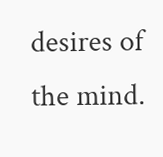desires of the mind.